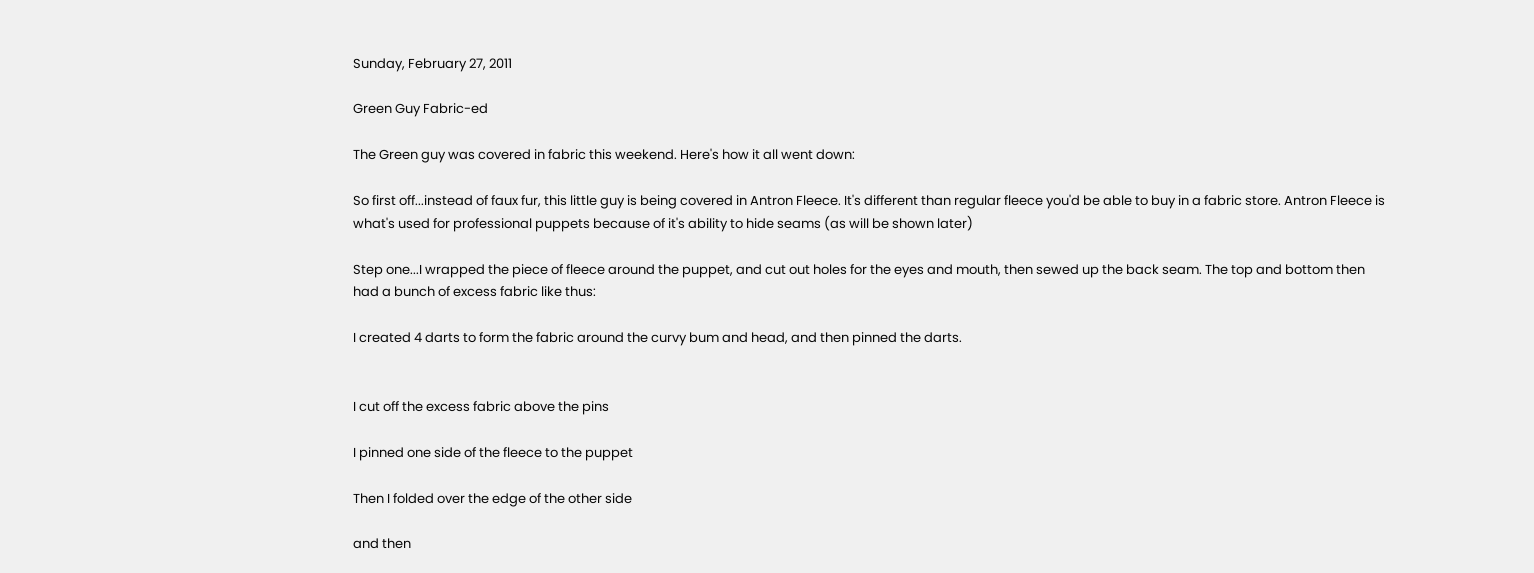Sunday, February 27, 2011

Green Guy Fabric-ed

The Green guy was covered in fabric this weekend. Here's how it all went down:

So first off...instead of faux fur, this little guy is being covered in Antron Fleece. It's different than regular fleece you'd be able to buy in a fabric store. Antron Fleece is what's used for professional puppets because of it's ability to hide seams (as will be shown later)

Step one...I wrapped the piece of fleece around the puppet, and cut out holes for the eyes and mouth, then sewed up the back seam. The top and bottom then had a bunch of excess fabric like thus:

I created 4 darts to form the fabric around the curvy bum and head, and then pinned the darts.


I cut off the excess fabric above the pins

I pinned one side of the fleece to the puppet

Then I folded over the edge of the other side

and then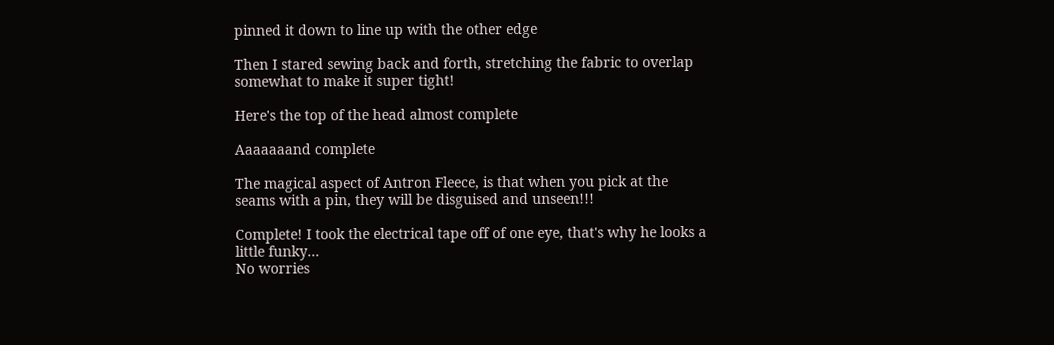pinned it down to line up with the other edge

Then I stared sewing back and forth, stretching the fabric to overlap somewhat to make it super tight!

Here's the top of the head almost complete

Aaaaaaand complete

The magical aspect of Antron Fleece, is that when you pick at the seams with a pin, they will be disguised and unseen!!!

Complete! I took the electrical tape off of one eye, that's why he looks a little funky...
No worries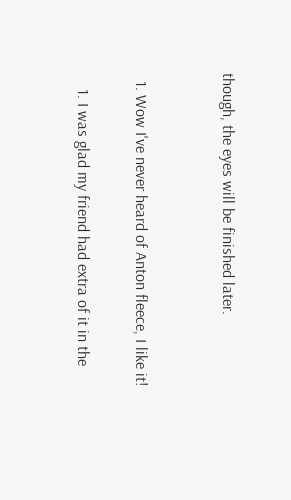though, the eyes will be finished later.


  1. Wow I've never heard of Anton fleece, I like it!

    1. I was glad my friend had extra of it in the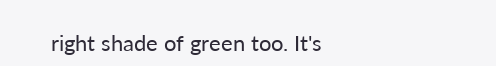right shade of green too. It's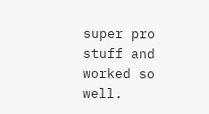super pro stuff and worked so well.